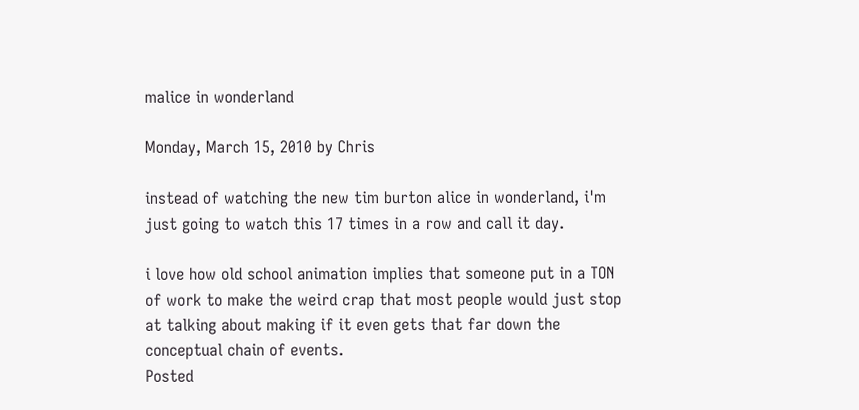malice in wonderland

Monday, March 15, 2010 by Chris

instead of watching the new tim burton alice in wonderland, i'm just going to watch this 17 times in a row and call it day.

i love how old school animation implies that someone put in a TON of work to make the weird crap that most people would just stop at talking about making if it even gets that far down the conceptual chain of events.
Posted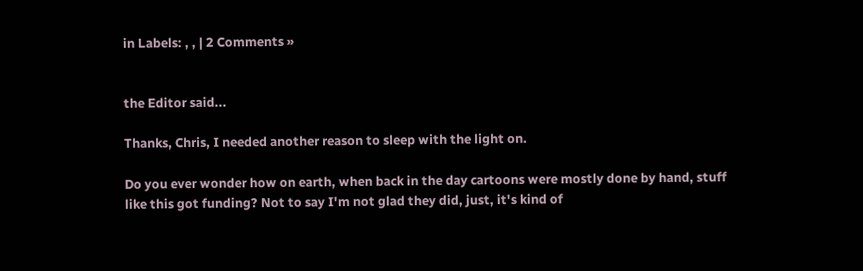in Labels: , , | 2 Comments »


the Editor said...

Thanks, Chris, I needed another reason to sleep with the light on.

Do you ever wonder how on earth, when back in the day cartoons were mostly done by hand, stuff like this got funding? Not to say I'm not glad they did, just, it's kind of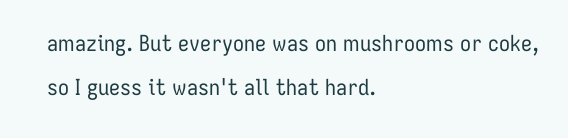amazing. But everyone was on mushrooms or coke, so I guess it wasn't all that hard.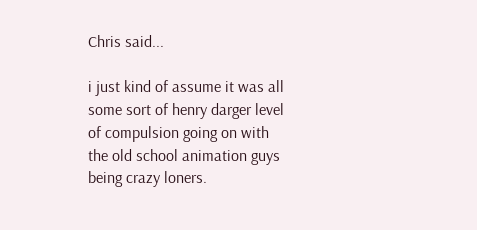Chris said...

i just kind of assume it was all some sort of henry darger level of compulsion going on with the old school animation guys being crazy loners.